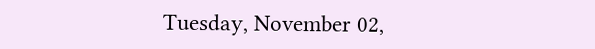Tuesday, November 02,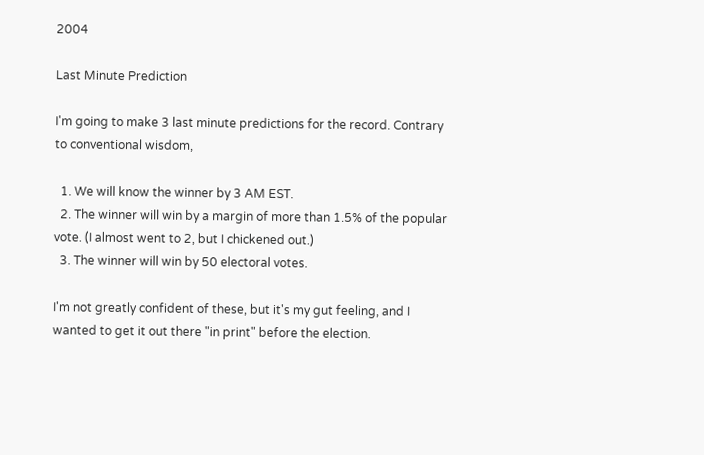2004

Last Minute Prediction

I'm going to make 3 last minute predictions for the record. Contrary to conventional wisdom,

  1. We will know the winner by 3 AM EST.
  2. The winner will win by a margin of more than 1.5% of the popular vote. (I almost went to 2, but I chickened out.)
  3. The winner will win by 50 electoral votes.

I'm not greatly confident of these, but it's my gut feeling, and I wanted to get it out there "in print" before the election.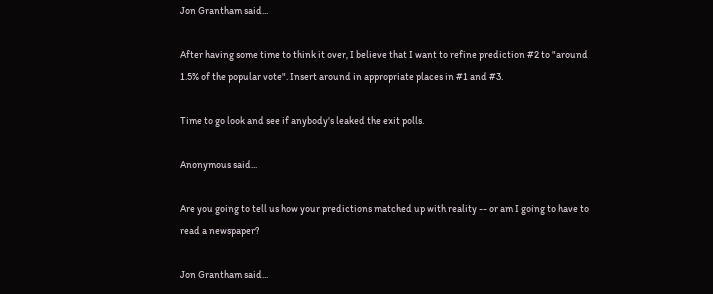Jon Grantham said...

After having some time to think it over, I believe that I want to refine prediction #2 to "around 1.5% of the popular vote". Insert around in appropriate places in #1 and #3.

Time to go look and see if anybody's leaked the exit polls.

Anonymous said...

Are you going to tell us how your predictions matched up with reality -- or am I going to have to read a newspaper?

Jon Grantham said...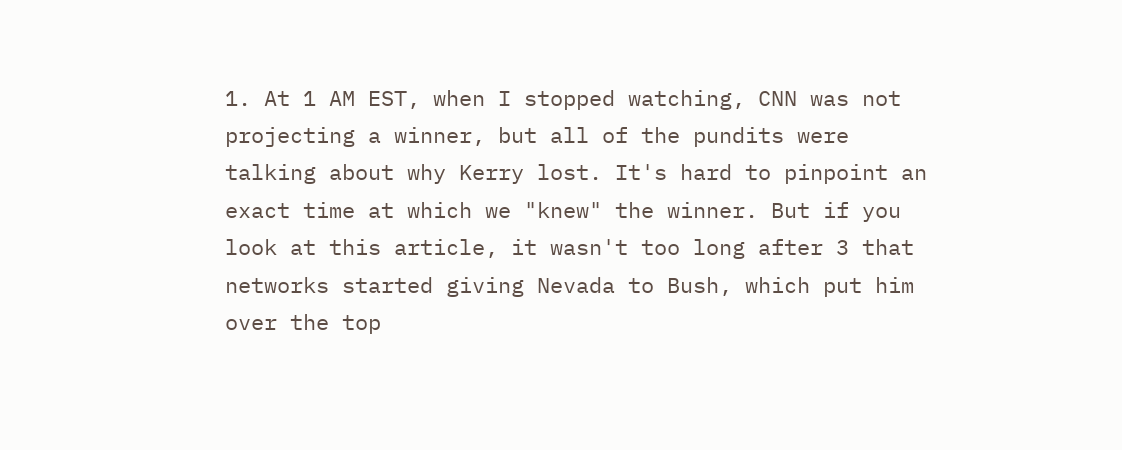1. At 1 AM EST, when I stopped watching, CNN was not projecting a winner, but all of the pundits were talking about why Kerry lost. It's hard to pinpoint an exact time at which we "knew" the winner. But if you look at this article, it wasn't too long after 3 that networks started giving Nevada to Bush, which put him over the top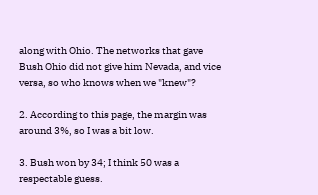along with Ohio. The networks that gave Bush Ohio did not give him Nevada, and vice versa, so who knows when we "knew"?

2. According to this page, the margin was around 3%, so I was a bit low.

3. Bush won by 34; I think 50 was a respectable guess.